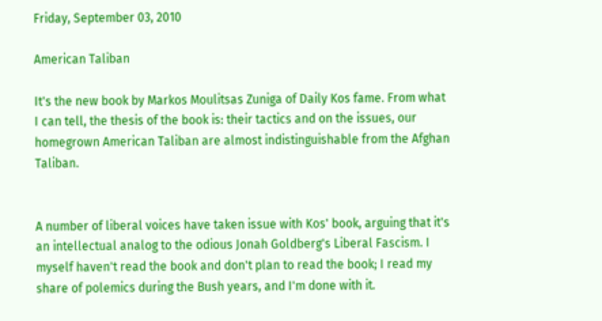Friday, September 03, 2010

American Taliban

It's the new book by Markos Moulitsas Zuniga of Daily Kos fame. From what I can tell, the thesis of the book is: their tactics and on the issues, our homegrown American Taliban are almost indistinguishable from the Afghan Taliban.


A number of liberal voices have taken issue with Kos' book, arguing that it's an intellectual analog to the odious Jonah Goldberg's Liberal Fascism. I myself haven't read the book and don't plan to read the book; I read my share of polemics during the Bush years, and I'm done with it.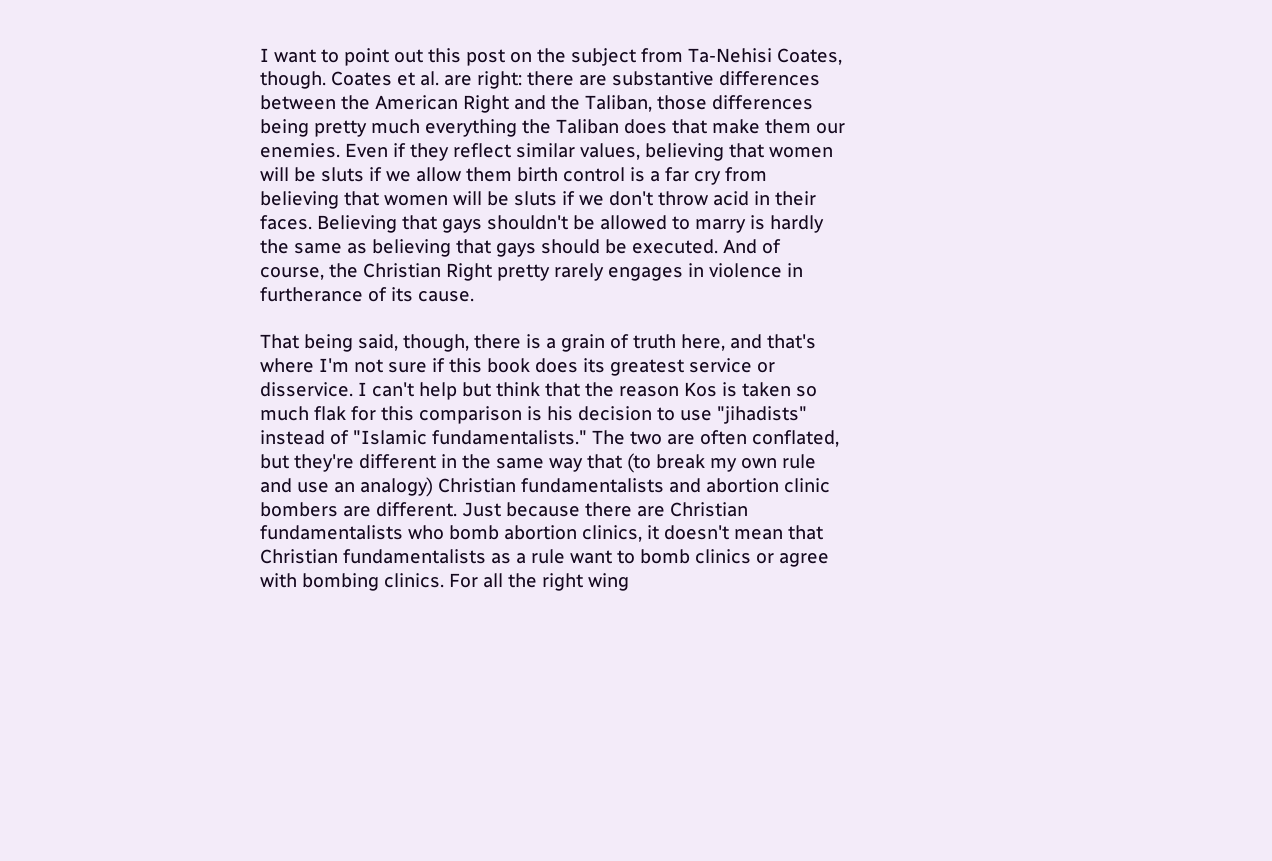I want to point out this post on the subject from Ta-Nehisi Coates, though. Coates et al. are right: there are substantive differences between the American Right and the Taliban, those differences being pretty much everything the Taliban does that make them our enemies. Even if they reflect similar values, believing that women will be sluts if we allow them birth control is a far cry from believing that women will be sluts if we don't throw acid in their faces. Believing that gays shouldn't be allowed to marry is hardly the same as believing that gays should be executed. And of course, the Christian Right pretty rarely engages in violence in furtherance of its cause.

That being said, though, there is a grain of truth here, and that's where I'm not sure if this book does its greatest service or disservice. I can't help but think that the reason Kos is taken so much flak for this comparison is his decision to use "jihadists" instead of "Islamic fundamentalists." The two are often conflated, but they're different in the same way that (to break my own rule and use an analogy) Christian fundamentalists and abortion clinic bombers are different. Just because there are Christian fundamentalists who bomb abortion clinics, it doesn't mean that Christian fundamentalists as a rule want to bomb clinics or agree with bombing clinics. For all the right wing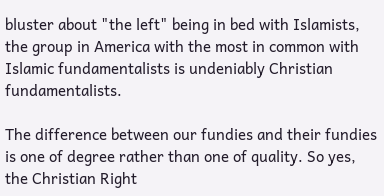bluster about "the left" being in bed with Islamists, the group in America with the most in common with Islamic fundamentalists is undeniably Christian fundamentalists.

The difference between our fundies and their fundies is one of degree rather than one of quality. So yes, the Christian Right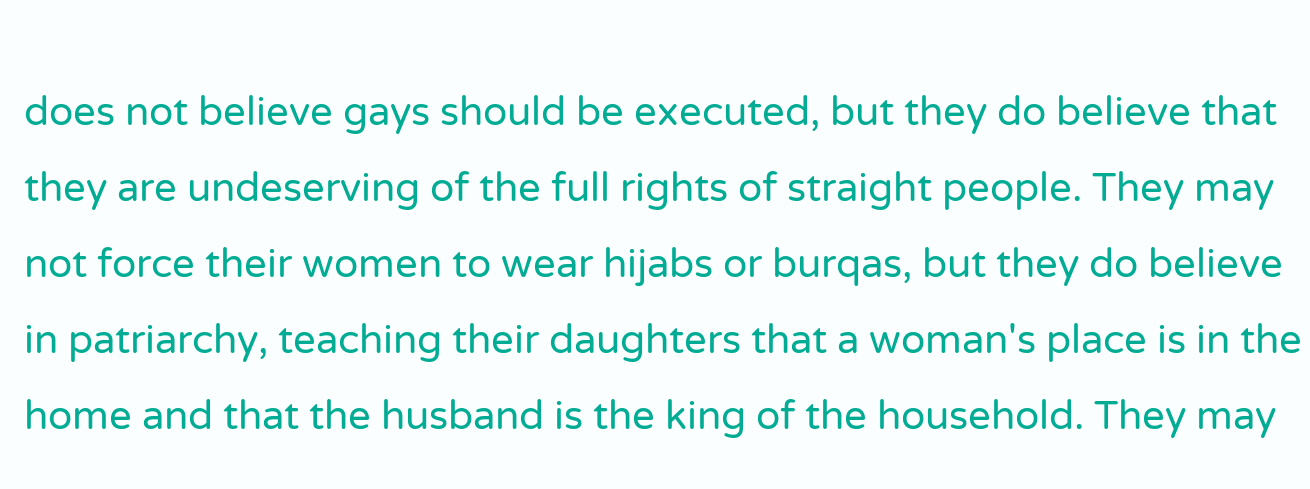does not believe gays should be executed, but they do believe that they are undeserving of the full rights of straight people. They may not force their women to wear hijabs or burqas, but they do believe in patriarchy, teaching their daughters that a woman's place is in the home and that the husband is the king of the household. They may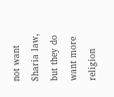not want Sharia law, but they do want more religion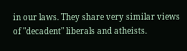in our laws. They share very similar views of "decadent" liberals and atheists.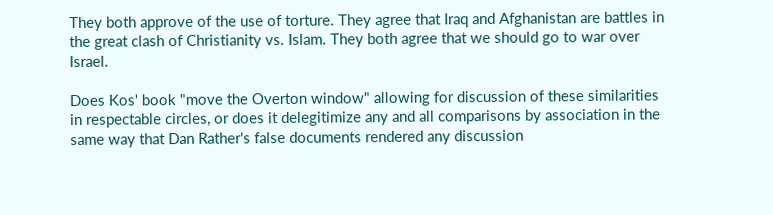They both approve of the use of torture. They agree that Iraq and Afghanistan are battles in the great clash of Christianity vs. Islam. They both agree that we should go to war over Israel.

Does Kos' book "move the Overton window" allowing for discussion of these similarities in respectable circles, or does it delegitimize any and all comparisons by association in the same way that Dan Rather's false documents rendered any discussion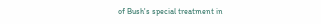of Bush's special treatment in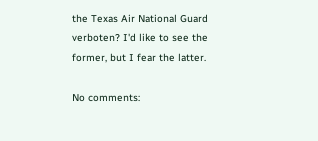the Texas Air National Guard verboten? I'd like to see the former, but I fear the latter.

No comments: